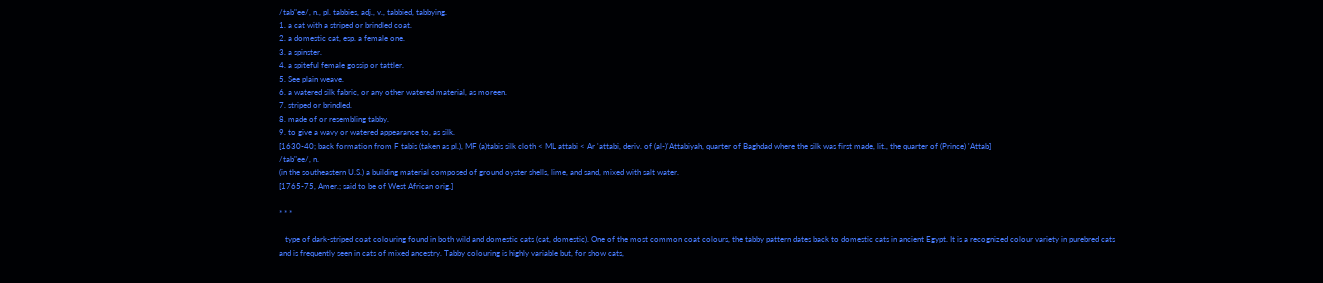/tab"ee/, n., pl. tabbies, adj., v., tabbied, tabbying.
1. a cat with a striped or brindled coat.
2. a domestic cat, esp. a female one.
3. a spinster.
4. a spiteful female gossip or tattler.
5. See plain weave.
6. a watered silk fabric, or any other watered material, as moreen.
7. striped or brindled.
8. made of or resembling tabby.
9. to give a wavy or watered appearance to, as silk.
[1630-40; back formation from F tabis (taken as pl.), MF (a)tabis silk cloth < ML attabi < Ar 'attabi, deriv. of (al-)'Attabiyah, quarter of Baghdad where the silk was first made, lit., the quarter of (Prince) 'Attab]
/tab"ee/, n.
(in the southeastern U.S.) a building material composed of ground oyster shells, lime, and sand, mixed with salt water.
[1765-75, Amer.; said to be of West African orig.]

* * *

   type of dark-striped coat colouring found in both wild and domestic cats (cat, domestic). One of the most common coat colours, the tabby pattern dates back to domestic cats in ancient Egypt. It is a recognized colour variety in purebred cats and is frequently seen in cats of mixed ancestry. Tabby colouring is highly variable but, for show cats,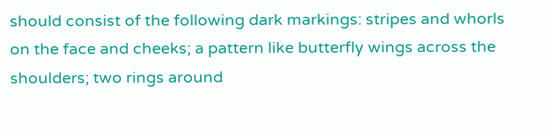should consist of the following dark markings: stripes and whorls on the face and cheeks; a pattern like butterfly wings across the shoulders; two rings around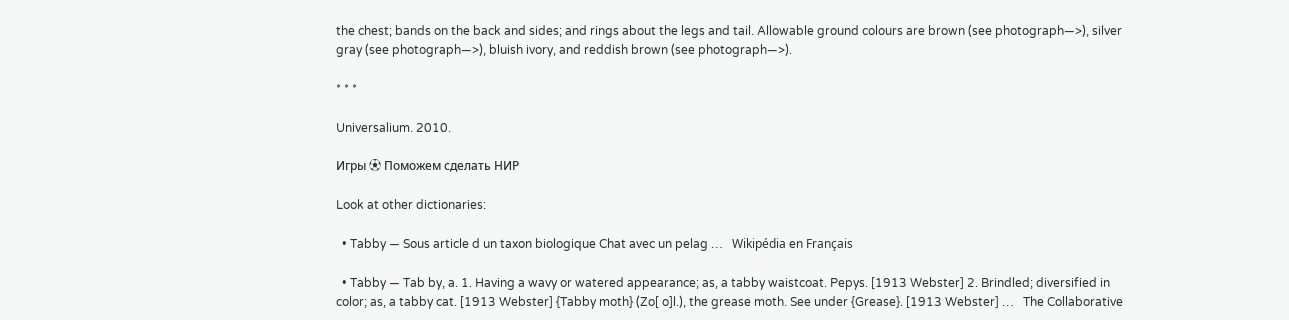the chest; bands on the back and sides; and rings about the legs and tail. Allowable ground colours are brown (see photograph—>), silver gray (see photograph—>), bluish ivory, and reddish brown (see photograph—>).

* * *

Universalium. 2010.

Игры ⚽ Поможем сделать НИР

Look at other dictionaries:

  • Tabby — Sous article d un taxon biologique Chat avec un pelag …   Wikipédia en Français

  • Tabby — Tab by, a. 1. Having a wavy or watered appearance; as, a tabby waistcoat. Pepys. [1913 Webster] 2. Brindled; diversified in color; as, a tabby cat. [1913 Webster] {Tabby moth} (Zo[ o]l.), the grease moth. See under {Grease}. [1913 Webster] …   The Collaborative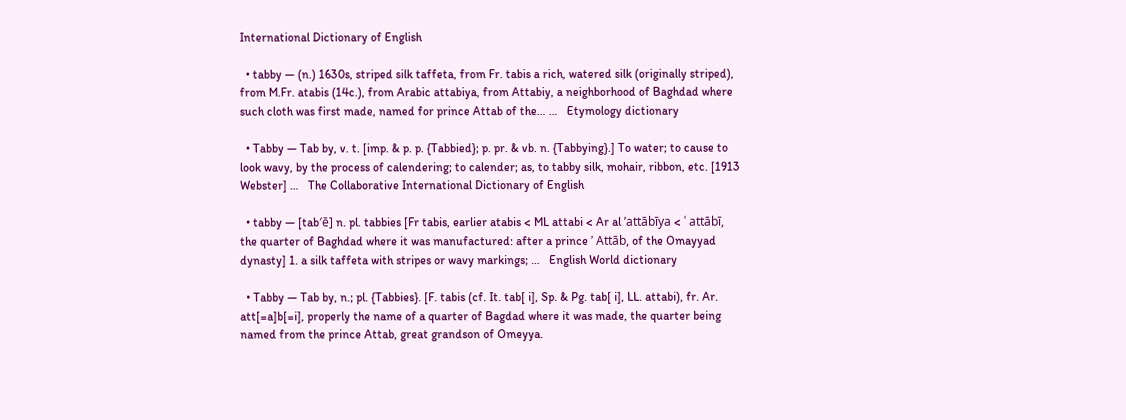International Dictionary of English

  • tabby — (n.) 1630s, striped silk taffeta, from Fr. tabis a rich, watered silk (originally striped), from M.Fr. atabis (14c.), from Arabic attabiya, from Attabiy, a neighborhood of Baghdad where such cloth was first made, named for prince Attab of the… …   Etymology dictionary

  • Tabby — Tab by, v. t. [imp. & p. p. {Tabbied}; p. pr. & vb. n. {Tabbying}.] To water; to cause to look wavy, by the process of calendering; to calender; as, to tabby silk, mohair, ribbon, etc. [1913 Webster] …   The Collaborative International Dictionary of English

  • tabby — [tab′ē] n. pl. tabbies [Fr tabis, earlier atabis < ML attabi < Ar al ʼattābīya < ʿ attābī, the quarter of Baghdad where it was manufactured: after a prince ʼ Attāb, of the Omayyad dynasty] 1. a silk taffeta with stripes or wavy markings; …   English World dictionary

  • Tabby — Tab by, n.; pl. {Tabbies}. [F. tabis (cf. It. tab[ i], Sp. & Pg. tab[ i], LL. attabi), fr. Ar. att[=a]b[=i], properly the name of a quarter of Bagdad where it was made, the quarter being named from the prince Attab, great grandson of Omeyya.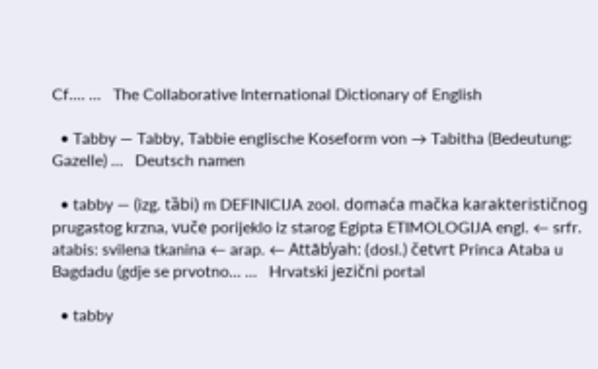Cf.… …   The Collaborative International Dictionary of English

  • Tabby — Tabby, Tabbie englische Koseform von → Tabitha (Bedeutung: Gazelle) …   Deutsch namen

  • tabby — (izg. tȁbi) m DEFINICIJA zool. domaća mačka karakterističnog prugastog krzna, vuče porijeklo iz starog Egipta ETIMOLOGIJA engl. ← srfr. atabis: svilena tkanina ← arap. ← Attāb̕yah: (dosl.) četvrt Princa Ataba u Bagdadu (gdje se prvotno… …   Hrvatski jezični portal

  • tabby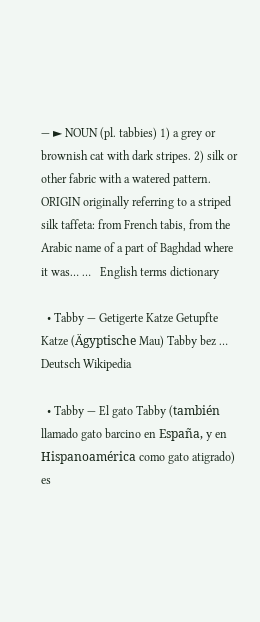— ► NOUN (pl. tabbies) 1) a grey or brownish cat with dark stripes. 2) silk or other fabric with a watered pattern. ORIGIN originally referring to a striped silk taffeta: from French tabis, from the Arabic name of a part of Baghdad where it was… …   English terms dictionary

  • Tabby — Getigerte Katze Getupfte Katze (Ägyptische Mau) Tabby bez …   Deutsch Wikipedia

  • Tabby — El gato Tabby (también llamado gato barcino en España, y en Hispanoamérica como gato atigrado) es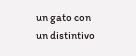un gato con un distintivo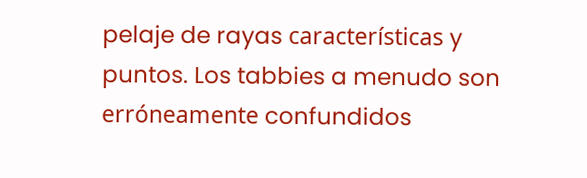pelaje de rayas características y puntos. Los tabbies a menudo son erróneamente confundidos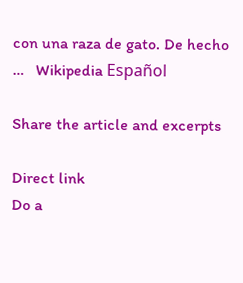con una raza de gato. De hecho …   Wikipedia Español

Share the article and excerpts

Direct link
Do a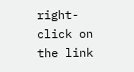right-click on the link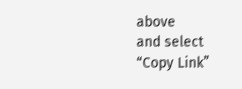above
and select “Copy Link”